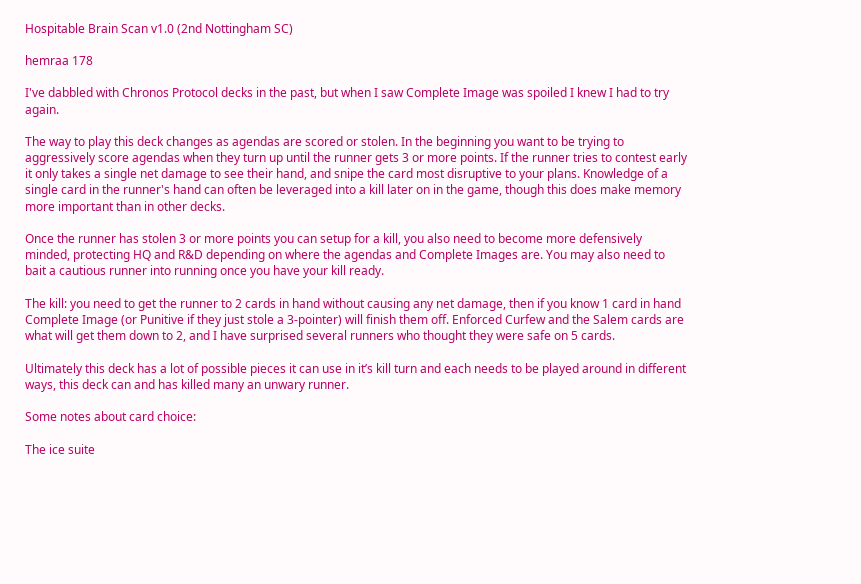Hospitable Brain Scan v1.0 (2nd Nottingham SC)

hemraa 178

I've dabbled with Chronos Protocol decks in the past, but when I saw Complete Image was spoiled I knew I had to try again.

The way to play this deck changes as agendas are scored or stolen. In the beginning you want to be trying to aggressively score agendas when they turn up until the runner gets 3 or more points. If the runner tries to contest early it only takes a single net damage to see their hand, and snipe the card most disruptive to your plans. Knowledge of a single card in the runner's hand can often be leveraged into a kill later on in the game, though this does make memory more important than in other decks.

Once the runner has stolen 3 or more points you can setup for a kill, you also need to become more defensively minded, protecting HQ and R&D depending on where the agendas and Complete Images are. You may also need to bait a cautious runner into running once you have your kill ready.

The kill: you need to get the runner to 2 cards in hand without causing any net damage, then if you know 1 card in hand Complete Image (or Punitive if they just stole a 3-pointer) will finish them off. Enforced Curfew and the Salem cards are what will get them down to 2, and I have surprised several runners who thought they were safe on 5 cards.

Ultimately this deck has a lot of possible pieces it can use in it’s kill turn and each needs to be played around in different ways, this deck can and has killed many an unwary runner.

Some notes about card choice:

The ice suite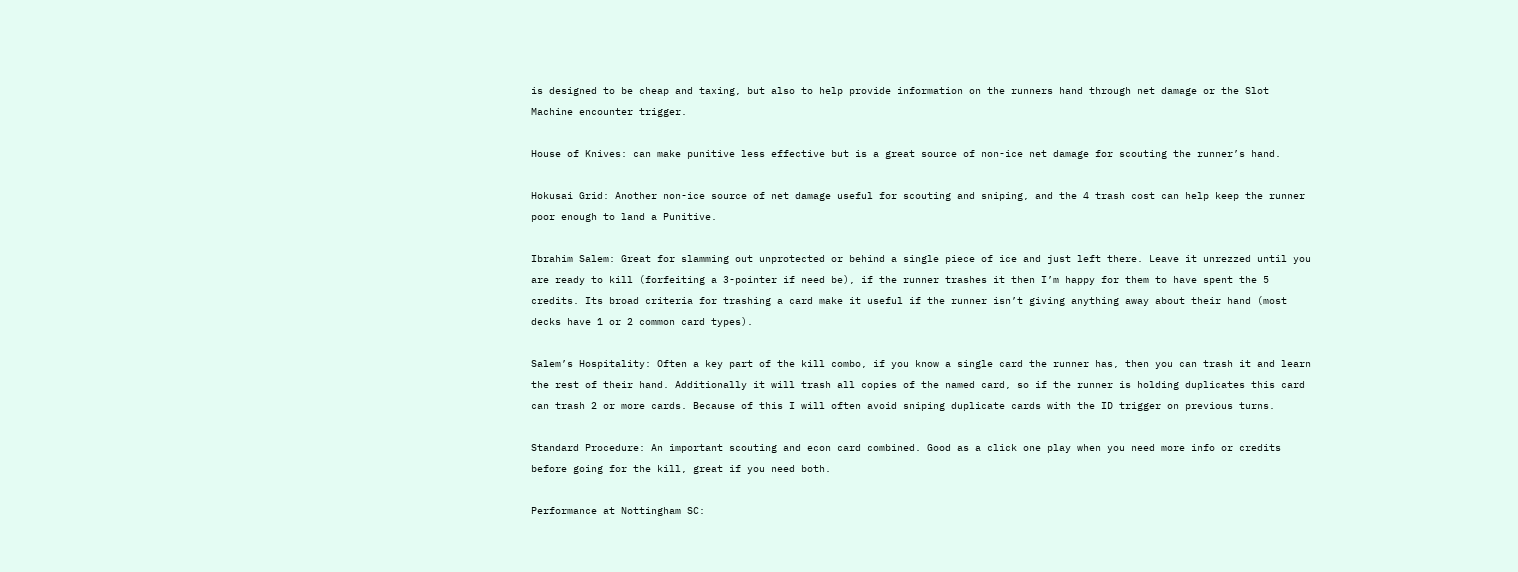is designed to be cheap and taxing, but also to help provide information on the runners hand through net damage or the Slot Machine encounter trigger.

House of Knives: can make punitive less effective but is a great source of non-ice net damage for scouting the runner’s hand.

Hokusai Grid: Another non-ice source of net damage useful for scouting and sniping, and the 4 trash cost can help keep the runner poor enough to land a Punitive.

Ibrahim Salem: Great for slamming out unprotected or behind a single piece of ice and just left there. Leave it unrezzed until you are ready to kill (forfeiting a 3-pointer if need be), if the runner trashes it then I’m happy for them to have spent the 5 credits. Its broad criteria for trashing a card make it useful if the runner isn’t giving anything away about their hand (most decks have 1 or 2 common card types).

Salem’s Hospitality: Often a key part of the kill combo, if you know a single card the runner has, then you can trash it and learn the rest of their hand. Additionally it will trash all copies of the named card, so if the runner is holding duplicates this card can trash 2 or more cards. Because of this I will often avoid sniping duplicate cards with the ID trigger on previous turns.

Standard Procedure: An important scouting and econ card combined. Good as a click one play when you need more info or credits before going for the kill, great if you need both.

Performance at Nottingham SC: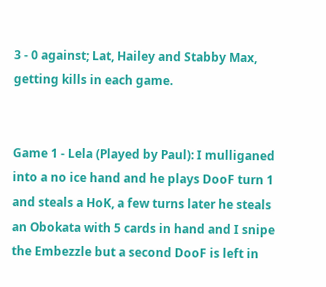3 - 0 against; Lat, Hailey and Stabby Max, getting kills in each game.


Game 1 - Lela (Played by Paul): I mulliganed into a no ice hand and he plays DooF turn 1 and steals a HoK, a few turns later he steals an Obokata with 5 cards in hand and I snipe the Embezzle but a second DooF is left in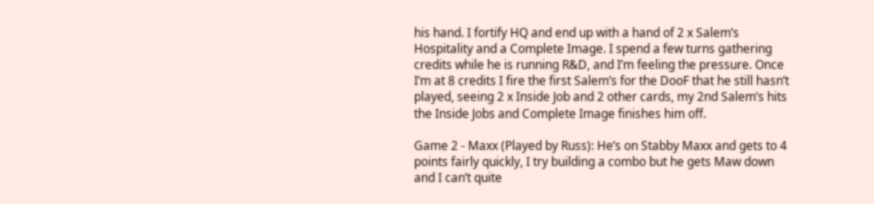his hand. I fortify HQ and end up with a hand of 2 x Salem’s Hospitality and a Complete Image. I spend a few turns gathering credits while he is running R&D, and I’m feeling the pressure. Once I’m at 8 credits I fire the first Salem’s for the DooF that he still hasn’t played, seeing 2 x Inside Job and 2 other cards, my 2nd Salem’s hits the Inside Jobs and Complete Image finishes him off.

Game 2 - Maxx (Played by Russ): He’s on Stabby Maxx and gets to 4 points fairly quickly, I try building a combo but he gets Maw down and I can’t quite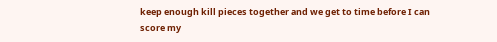keep enough kill pieces together and we get to time before I can score my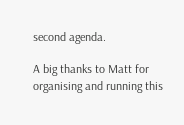second agenda.

A big thanks to Matt for organising and running this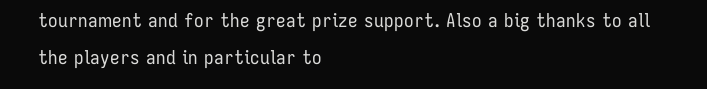tournament and for the great prize support. Also a big thanks to all the players and in particular to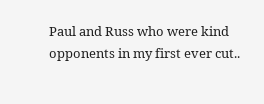Paul and Russ who were kind opponents in my first ever cut..